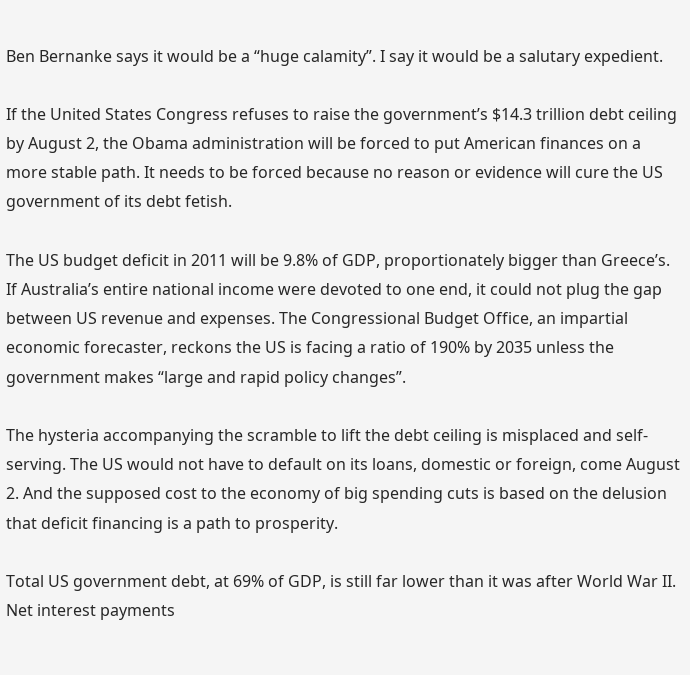Ben Bernanke says it would be a “huge calamity”. I say it would be a salutary expedient.

If the United States Congress refuses to raise the government’s $14.3 trillion debt ceiling by August 2, the Obama administration will be forced to put American finances on a more stable path. It needs to be forced because no reason or evidence will cure the US government of its debt fetish.

The US budget deficit in 2011 will be 9.8% of GDP, proportionately bigger than Greece’s. If Australia’s entire national income were devoted to one end, it could not plug the gap between US revenue and expenses. The Congressional Budget Office, an impartial economic forecaster, reckons the US is facing a ratio of 190% by 2035 unless the government makes “large and rapid policy changes”.

The hysteria accompanying the scramble to lift the debt ceiling is misplaced and self-serving. The US would not have to default on its loans, domestic or foreign, come August 2. And the supposed cost to the economy of big spending cuts is based on the delusion that deficit financing is a path to prosperity.

Total US government debt, at 69% of GDP, is still far lower than it was after World War II. Net interest payments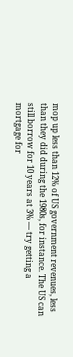mop up less than 12% of US government revenues, less than they did during the 1980s, for instance. The US can still borrow for 10 years at 3% — try getting a mortgage for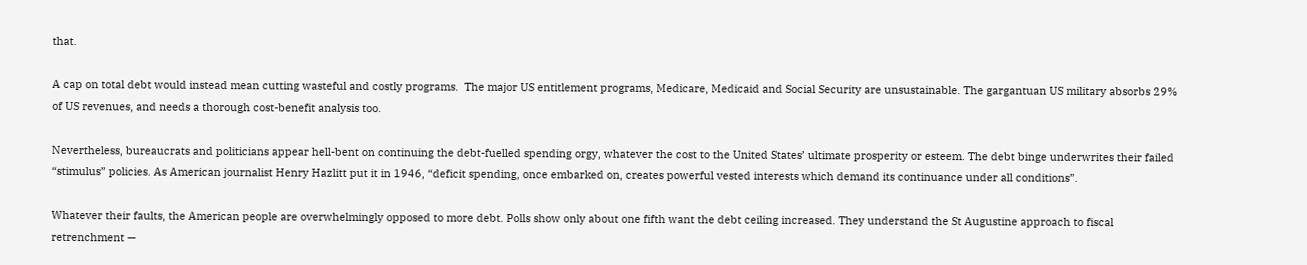that.

A cap on total debt would instead mean cutting wasteful and costly programs.  The major US entitlement programs, Medicare, Medicaid and Social Security are unsustainable. The gargantuan US military absorbs 29% of US revenues, and needs a thorough cost-benefit analysis too.

Nevertheless, bureaucrats and politicians appear hell-bent on continuing the debt-fuelled spending orgy, whatever the cost to the United States’ ultimate prosperity or esteem. The debt binge underwrites their failed “stimulus” policies. As American journalist Henry Hazlitt put it in 1946, “deficit spending, once embarked on, creates powerful vested interests which demand its continuance under all conditions”.

Whatever their faults, the American people are overwhelmingly opposed to more debt. Polls show only about one fifth want the debt ceiling increased. They understand the St Augustine approach to fiscal retrenchment —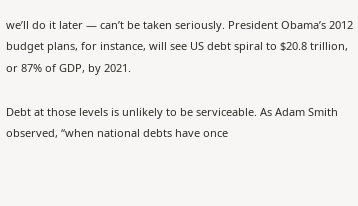we’ll do it later — can’t be taken seriously. President Obama’s 2012 budget plans, for instance, will see US debt spiral to $20.8 trillion, or 87% of GDP, by 2021.

Debt at those levels is unlikely to be serviceable. As Adam Smith observed, “when national debts have once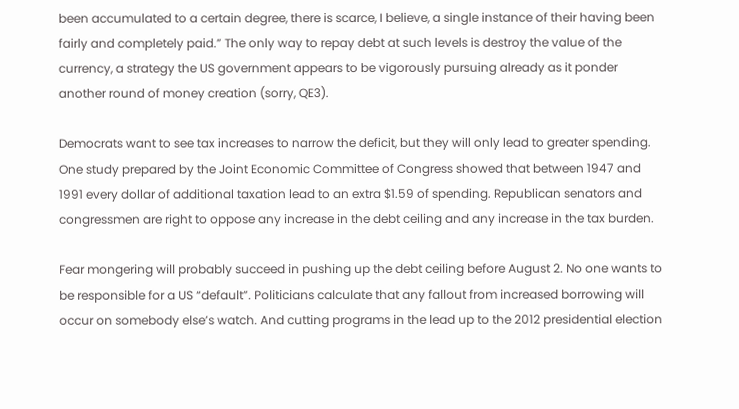been accumulated to a certain degree, there is scarce, I believe, a single instance of their having been fairly and completely paid.” The only way to repay debt at such levels is destroy the value of the currency, a strategy the US government appears to be vigorously pursuing already as it ponder another round of money creation (sorry, QE3).

Democrats want to see tax increases to narrow the deficit, but they will only lead to greater spending. One study prepared by the Joint Economic Committee of Congress showed that between 1947 and 1991 every dollar of additional taxation lead to an extra $1.59 of spending. Republican senators and congressmen are right to oppose any increase in the debt ceiling and any increase in the tax burden.

Fear mongering will probably succeed in pushing up the debt ceiling before August 2. No one wants to be responsible for a US “default”. Politicians calculate that any fallout from increased borrowing will occur on somebody else’s watch. And cutting programs in the lead up to the 2012 presidential election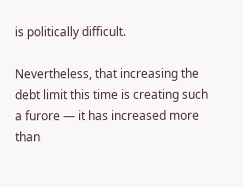is politically difficult.

Nevertheless, that increasing the debt limit this time is creating such a furore — it has increased more than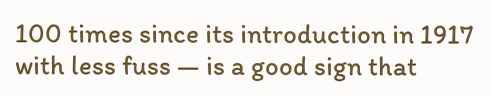100 times since its introduction in 1917 with less fuss — is a good sign that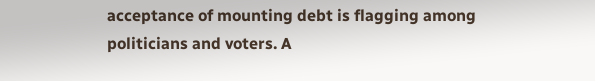acceptance of mounting debt is flagging among politicians and voters. A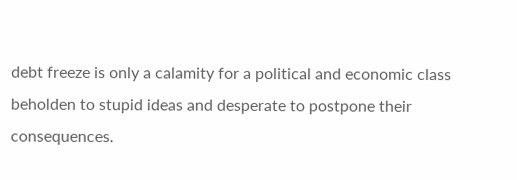debt freeze is only a calamity for a political and economic class beholden to stupid ideas and desperate to postpone their consequences.